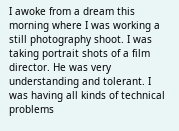I awoke from a dream this morning where I was working a still photography shoot. I was taking portrait shots of a film director. He was very understanding and tolerant. I was having all kinds of technical problems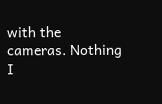with the cameras. Nothing I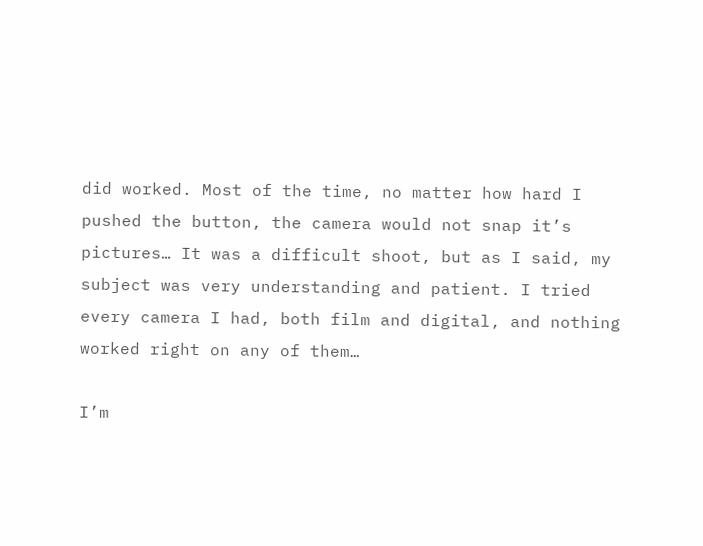did worked. Most of the time, no matter how hard I pushed the button, the camera would not snap it’s pictures… It was a difficult shoot, but as I said, my subject was very understanding and patient. I tried every camera I had, both film and digital, and nothing worked right on any of them…

I’m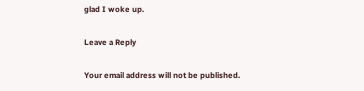glad I woke up.

Leave a Reply

Your email address will not be published.